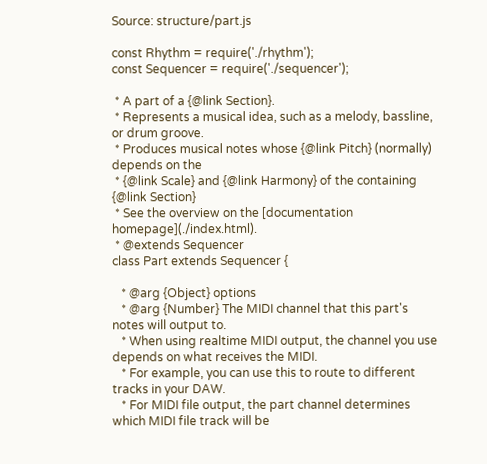Source: structure/part.js

const Rhythm = require('./rhythm');
const Sequencer = require('./sequencer');

 * A part of a {@link Section}.
 * Represents a musical idea, such as a melody, bassline, or drum groove.
 * Produces musical notes whose {@link Pitch} (normally) depends on the
 * {@link Scale} and {@link Harmony} of the containing {@link Section}
 * See the overview on the [documentation homepage](./index.html).
 * @extends Sequencer
class Part extends Sequencer {

   * @arg {Object} options
   * @arg {Number} The MIDI channel that this part's notes will output to.
   * When using realtime MIDI output, the channel you use depends on what receives the MIDI.
   * For example, you can use this to route to different tracks in your DAW.
   * For MIDI file output, the part channel determines which MIDI file track will be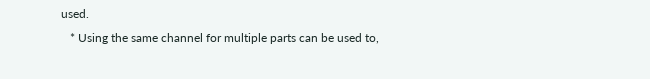used.
   * Using the same channel for multiple parts can be used to,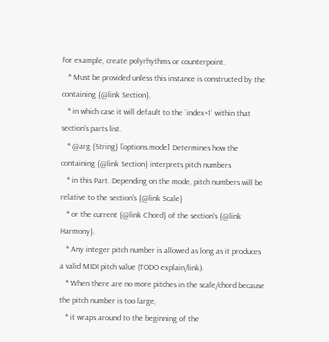for example, create polyrhythms or counterpoint.
   * Must be provided unless this instance is constructed by the containing {@link Section},
   * in which case it will default to the `index+1` within that section's parts list.
   * @arg {String} [options.mode] Determines how the containing {@link Section} interprets pitch numbers
   * in this Part. Depending on the mode, pitch numbers will be relative to the section's {@link Scale}
   * or the current {@link Chord} of the section's {@link Harmony}.
   * Any integer pitch number is allowed as long as it produces a valid MIDI pitch value (TODO explain/link).
   * When there are no more pitches in the scale/chord because the pitch number is too large,
   * it wraps around to the beginning of the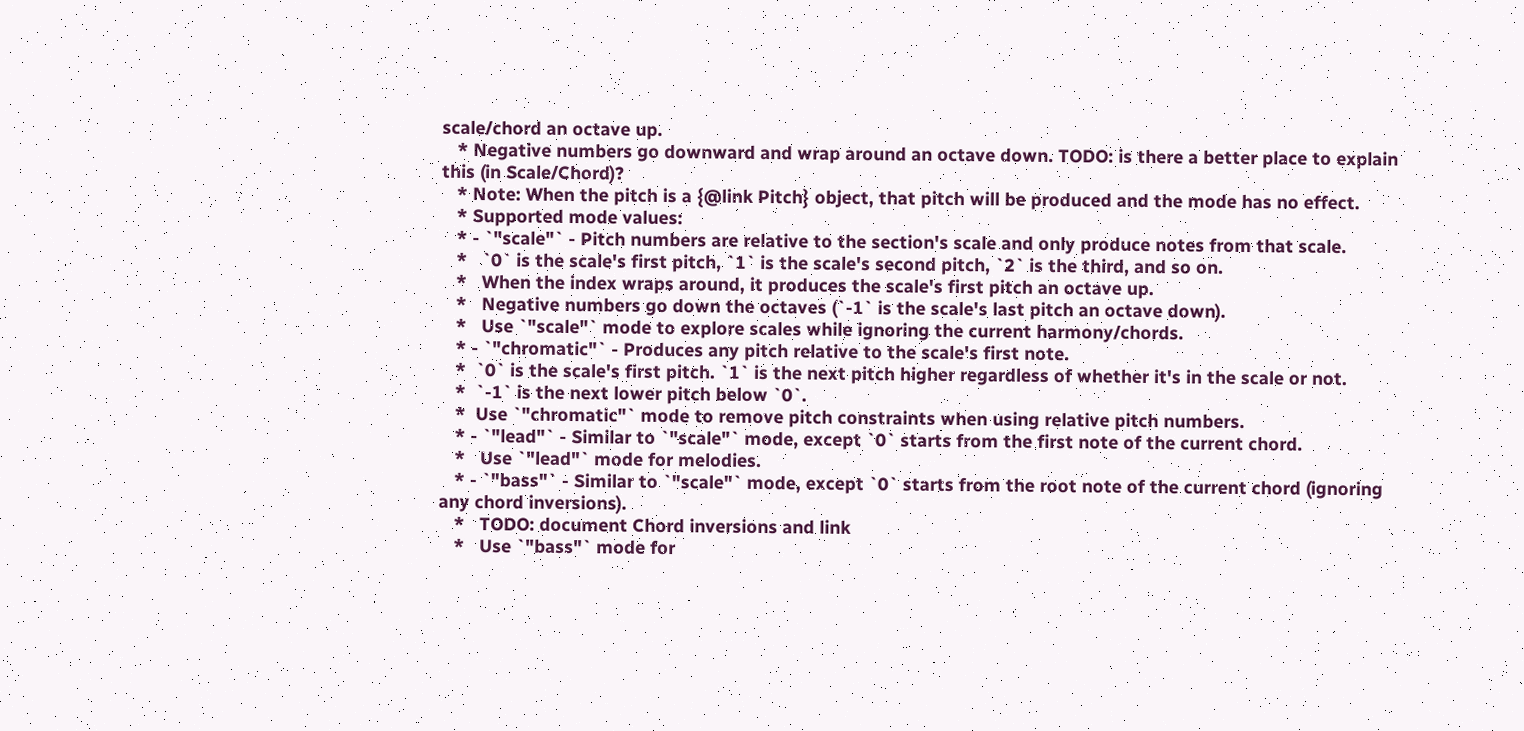scale/chord an octave up.
   * Negative numbers go downward and wrap around an octave down. TODO: is there a better place to explain this (in Scale/Chord)?
   * Note: When the pitch is a {@link Pitch} object, that pitch will be produced and the mode has no effect.
   * Supported mode values:
   * - `"scale"` - Pitch numbers are relative to the section's scale and only produce notes from that scale.
   *   `0` is the scale's first pitch, `1` is the scale's second pitch, `2` is the third, and so on.
   *   When the index wraps around, it produces the scale's first pitch an octave up.
   *   Negative numbers go down the octaves (`-1` is the scale's last pitch an octave down).
   *   Use `"scale"` mode to explore scales while ignoring the current harmony/chords.
   * - `"chromatic"` - Produces any pitch relative to the scale's first note.
   *  `0` is the scale's first pitch. `1` is the next pitch higher regardless of whether it's in the scale or not.
   *  `-1` is the next lower pitch below `0`.
   *  Use `"chromatic"` mode to remove pitch constraints when using relative pitch numbers.
   * - `"lead"` - Similar to `"scale"` mode, except `0` starts from the first note of the current chord.
   *   Use `"lead"` mode for melodies.
   * - `"bass"` - Similar to `"scale"` mode, except `0` starts from the root note of the current chord (ignoring any chord inversions).
   *   TODO: document Chord inversions and link
   *   Use `"bass"` mode for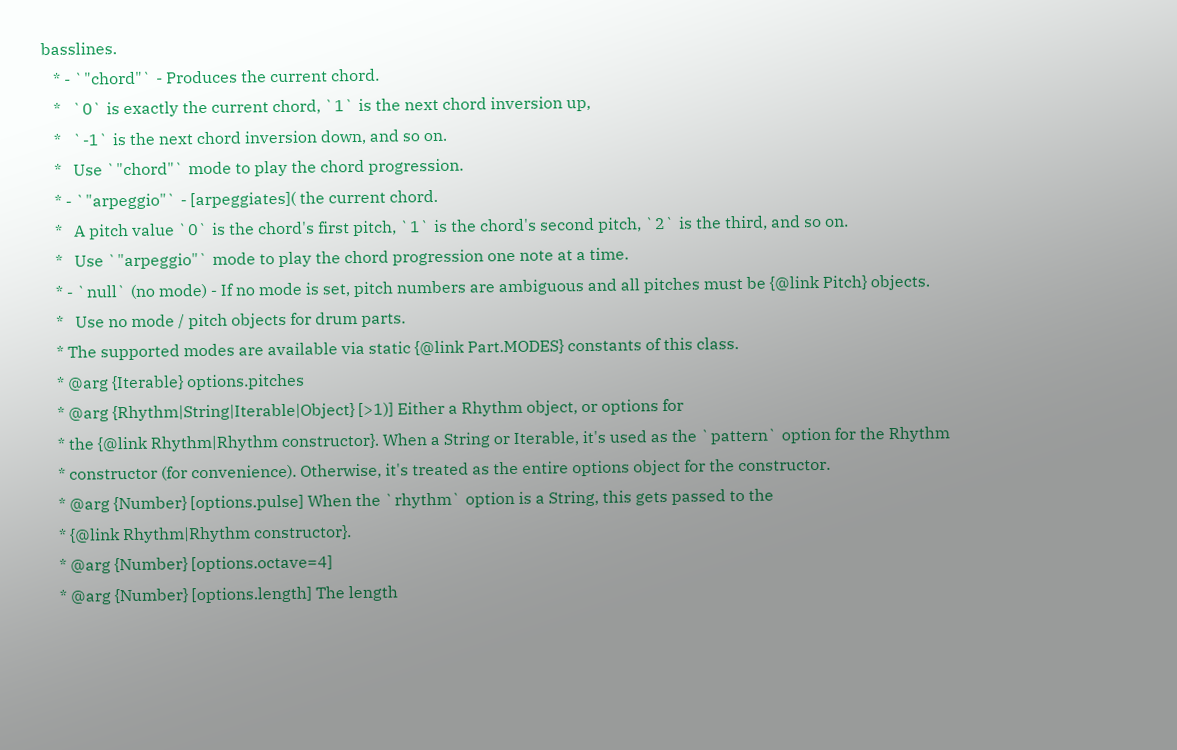basslines.
   * - `"chord"` - Produces the current chord.
   *   `0` is exactly the current chord, `1` is the next chord inversion up,
   *   `-1` is the next chord inversion down, and so on.
   *   Use `"chord"` mode to play the chord progression.
   * - `"arpeggio"` - [arpeggiates]( the current chord.
   *   A pitch value `0` is the chord's first pitch, `1` is the chord's second pitch, `2` is the third, and so on.
   *   Use `"arpeggio"` mode to play the chord progression one note at a time.
   * - `null` (no mode) - If no mode is set, pitch numbers are ambiguous and all pitches must be {@link Pitch} objects.
   *   Use no mode / pitch objects for drum parts.
   * The supported modes are available via static {@link Part.MODES} constants of this class.
   * @arg {Iterable} options.pitches
   * @arg {Rhythm|String|Iterable|Object} [>1)] Either a Rhythm object, or options for
   * the {@link Rhythm|Rhythm constructor}. When a String or Iterable, it's used as the `pattern` option for the Rhythm
   * constructor (for convenience). Otherwise, it's treated as the entire options object for the constructor.
   * @arg {Number} [options.pulse] When the `rhythm` option is a String, this gets passed to the
   * {@link Rhythm|Rhythm constructor}.
   * @arg {Number} [options.octave=4]
   * @arg {Number} [options.length] The length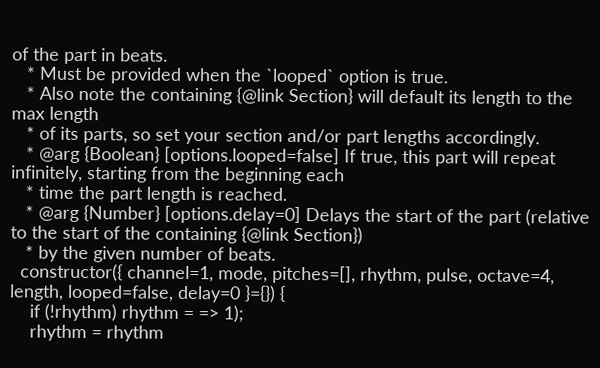of the part in beats.
   * Must be provided when the `looped` option is true.
   * Also note the containing {@link Section} will default its length to the max length
   * of its parts, so set your section and/or part lengths accordingly.
   * @arg {Boolean} [options.looped=false] If true, this part will repeat infinitely, starting from the beginning each
   * time the part length is reached.
   * @arg {Number} [options.delay=0] Delays the start of the part (relative to the start of the containing {@link Section})
   * by the given number of beats.
  constructor({ channel=1, mode, pitches=[], rhythm, pulse, octave=4, length, looped=false, delay=0 }={}) {
    if (!rhythm) rhythm = => 1);
    rhythm = rhythm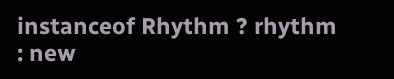instanceof Rhythm ? rhythm : new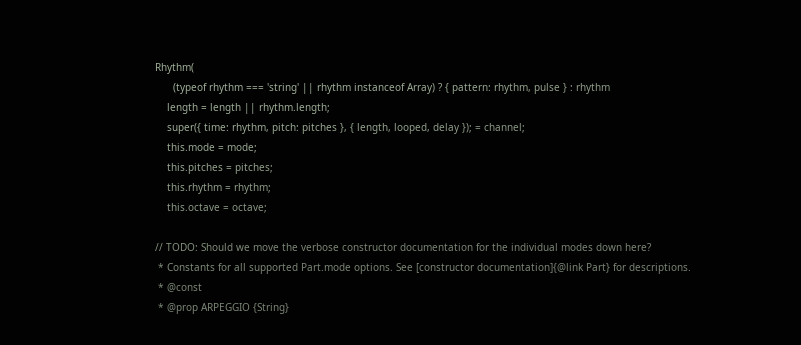Rhythm(
      (typeof rhythm === 'string' || rhythm instanceof Array) ? { pattern: rhythm, pulse } : rhythm
    length = length || rhythm.length;
    super({ time: rhythm, pitch: pitches }, { length, looped, delay }); = channel;
    this.mode = mode;
    this.pitches = pitches;
    this.rhythm = rhythm;
    this.octave = octave;

// TODO: Should we move the verbose constructor documentation for the individual modes down here?
 * Constants for all supported Part.mode options. See [constructor documentation]{@link Part} for descriptions.
 * @const
 * @prop ARPEGGIO {String}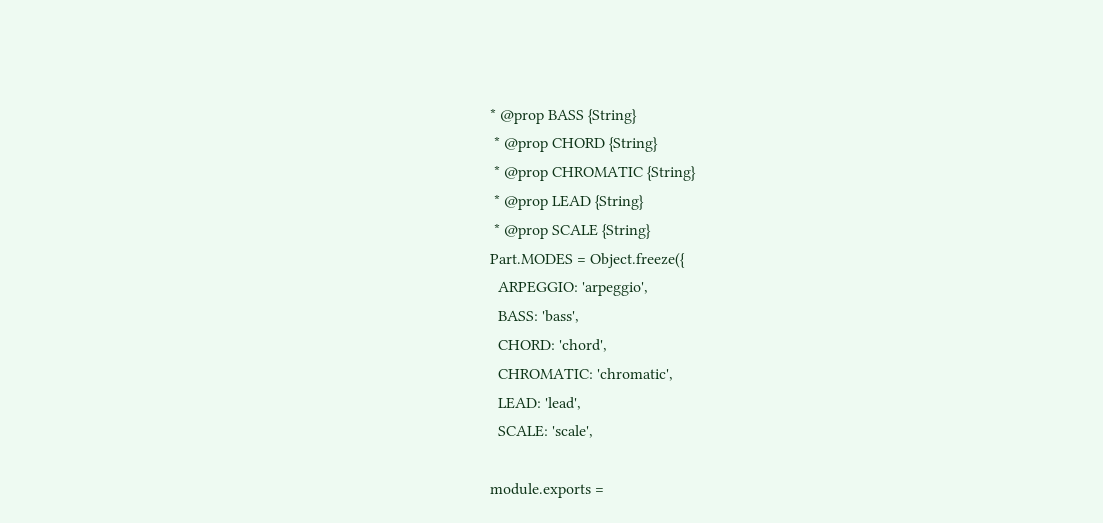* @prop BASS {String}
 * @prop CHORD {String}
 * @prop CHROMATIC {String}
 * @prop LEAD {String}
 * @prop SCALE {String}
Part.MODES = Object.freeze({
  ARPEGGIO: 'arpeggio',
  BASS: 'bass',
  CHORD: 'chord',
  CHROMATIC: 'chromatic',
  LEAD: 'lead',
  SCALE: 'scale',

module.exports =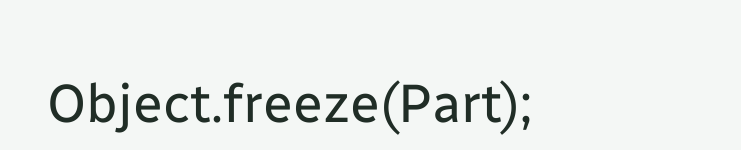Object.freeze(Part);